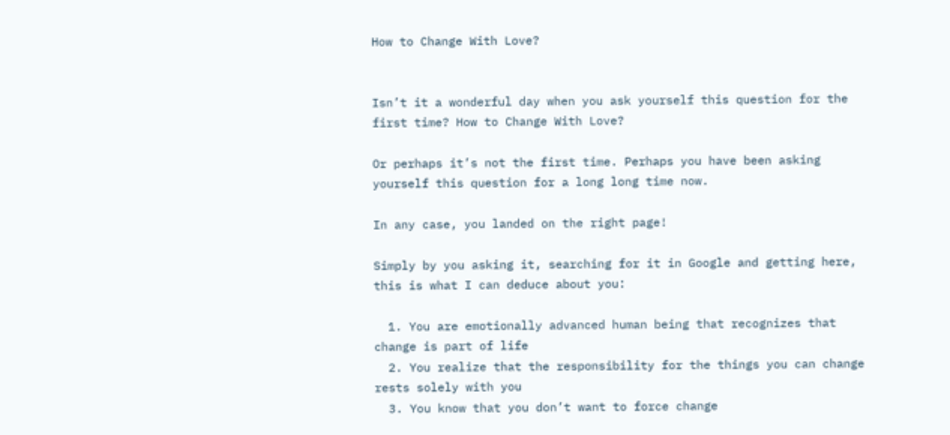How to Change With Love?


Isn’t it a wonderful day when you ask yourself this question for the first time? How to Change With Love?

Or perhaps it’s not the first time. Perhaps you have been asking yourself this question for a long long time now.

In any case, you landed on the right page!

Simply by you asking it, searching for it in Google and getting here, this is what I can deduce about you:

  1. You are emotionally advanced human being that recognizes that change is part of life
  2. You realize that the responsibility for the things you can change rests solely with you
  3. You know that you don’t want to force change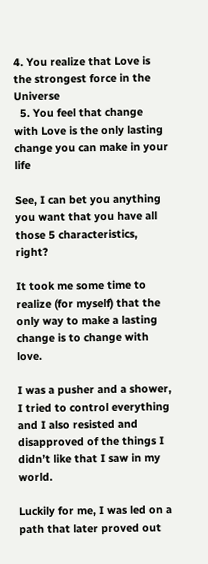4. You realize that Love is the strongest force in the Universe
  5. You feel that change with Love is the only lasting change you can make in your life

See, I can bet you anything you want that you have all those 5 characteristics, right?

It took me some time to realize (for myself) that the only way to make a lasting change is to change with love.

I was a pusher and a shower, I tried to control everything and I also resisted and disapproved of the things I didn’t like that I saw in my world.

Luckily for me, I was led on a path that later proved out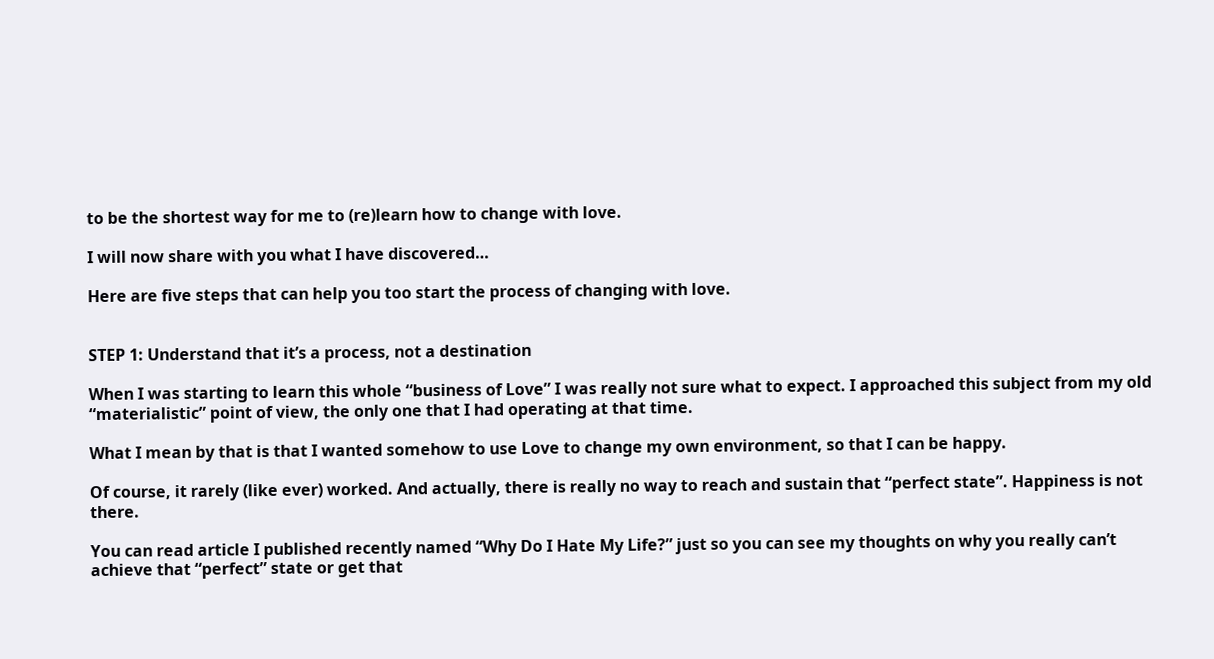to be the shortest way for me to (re)learn how to change with love.

I will now share with you what I have discovered…

Here are five steps that can help you too start the process of changing with love.


STEP 1: Understand that it’s a process, not a destination

When I was starting to learn this whole “business of Love” I was really not sure what to expect. I approached this subject from my old “materialistic” point of view, the only one that I had operating at that time.

What I mean by that is that I wanted somehow to use Love to change my own environment, so that I can be happy.

Of course, it rarely (like ever) worked. And actually, there is really no way to reach and sustain that “perfect state”. Happiness is not there.

You can read article I published recently named “Why Do I Hate My Life?” just so you can see my thoughts on why you really can’t achieve that “perfect” state or get that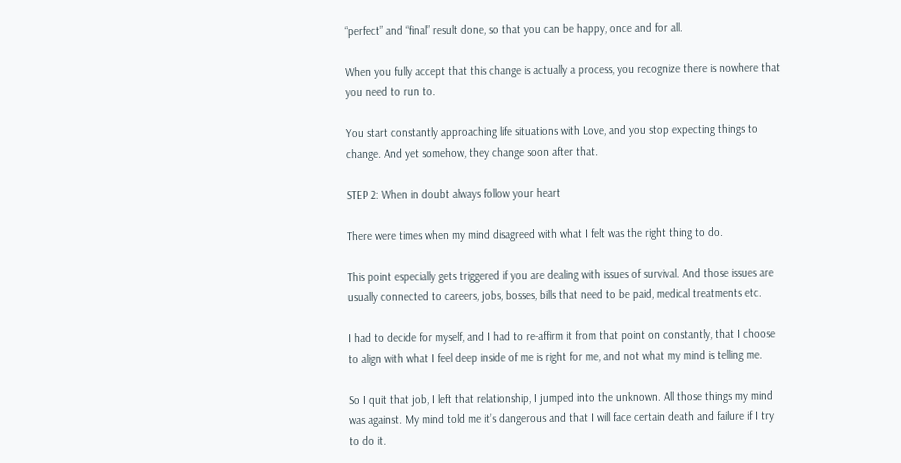“perfect” and “final” result done, so that you can be happy, once and for all.

When you fully accept that this change is actually a process, you recognize there is nowhere that you need to run to.

You start constantly approaching life situations with Love, and you stop expecting things to change. And yet somehow, they change soon after that.

STEP 2: When in doubt always follow your heart

There were times when my mind disagreed with what I felt was the right thing to do.

This point especially gets triggered if you are dealing with issues of survival. And those issues are usually connected to careers, jobs, bosses, bills that need to be paid, medical treatments etc.

I had to decide for myself, and I had to re-affirm it from that point on constantly, that I choose to align with what I feel deep inside of me is right for me, and not what my mind is telling me.

So I quit that job, I left that relationship, I jumped into the unknown. All those things my mind was against. My mind told me it’s dangerous and that I will face certain death and failure if I try to do it.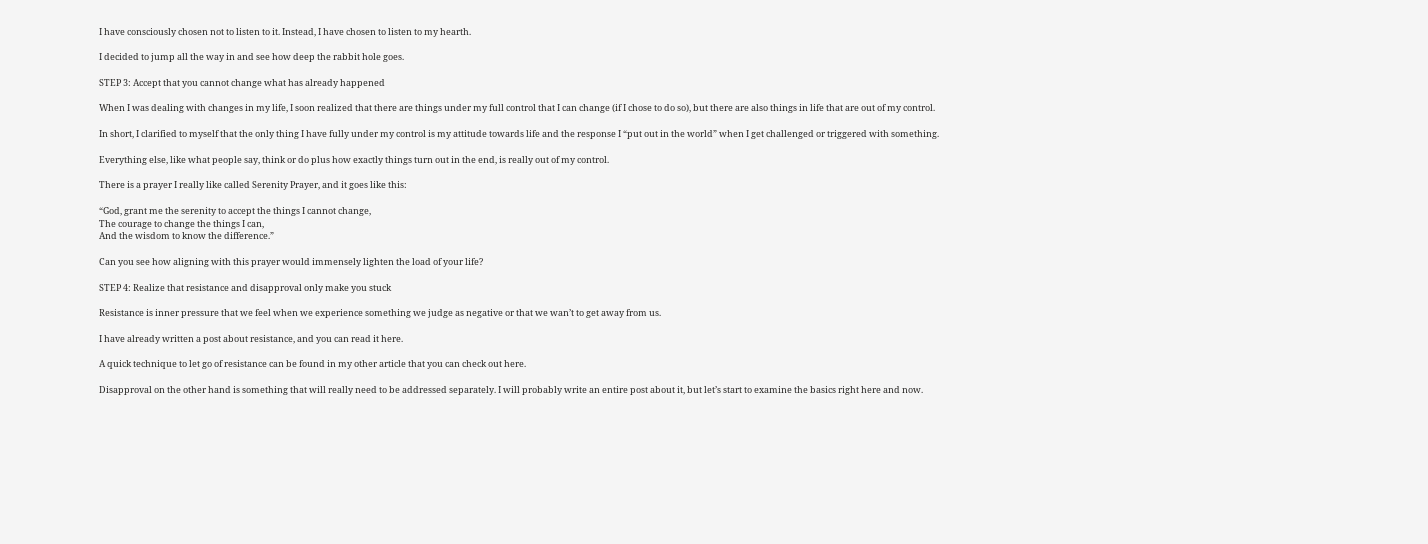I have consciously chosen not to listen to it. Instead, I have chosen to listen to my hearth.

I decided to jump all the way in and see how deep the rabbit hole goes.

STEP 3: Accept that you cannot change what has already happened

When I was dealing with changes in my life, I soon realized that there are things under my full control that I can change (if I chose to do so), but there are also things in life that are out of my control.

In short, I clarified to myself that the only thing I have fully under my control is my attitude towards life and the response I “put out in the world” when I get challenged or triggered with something.

Everything else, like what people say, think or do plus how exactly things turn out in the end, is really out of my control.

There is a prayer I really like called Serenity Prayer, and it goes like this:

“God, grant me the serenity to accept the things I cannot change,
The courage to change the things I can,
And the wisdom to know the difference.”

Can you see how aligning with this prayer would immensely lighten the load of your life?

STEP 4: Realize that resistance and disapproval only make you stuck

Resistance is inner pressure that we feel when we experience something we judge as negative or that we wan’t to get away from us.

I have already written a post about resistance, and you can read it here.

A quick technique to let go of resistance can be found in my other article that you can check out here.

Disapproval on the other hand is something that will really need to be addressed separately. I will probably write an entire post about it, but let’s start to examine the basics right here and now.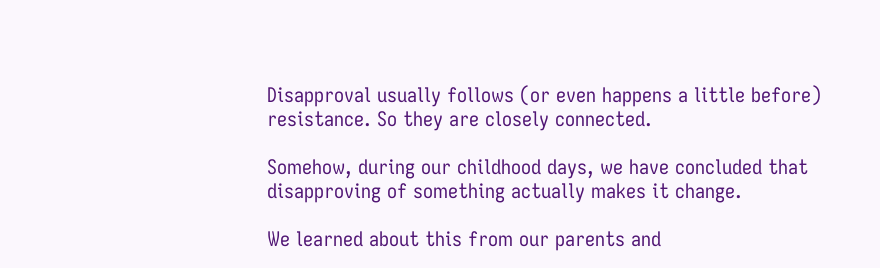Disapproval usually follows (or even happens a little before) resistance. So they are closely connected.

Somehow, during our childhood days, we have concluded that disapproving of something actually makes it change.

We learned about this from our parents and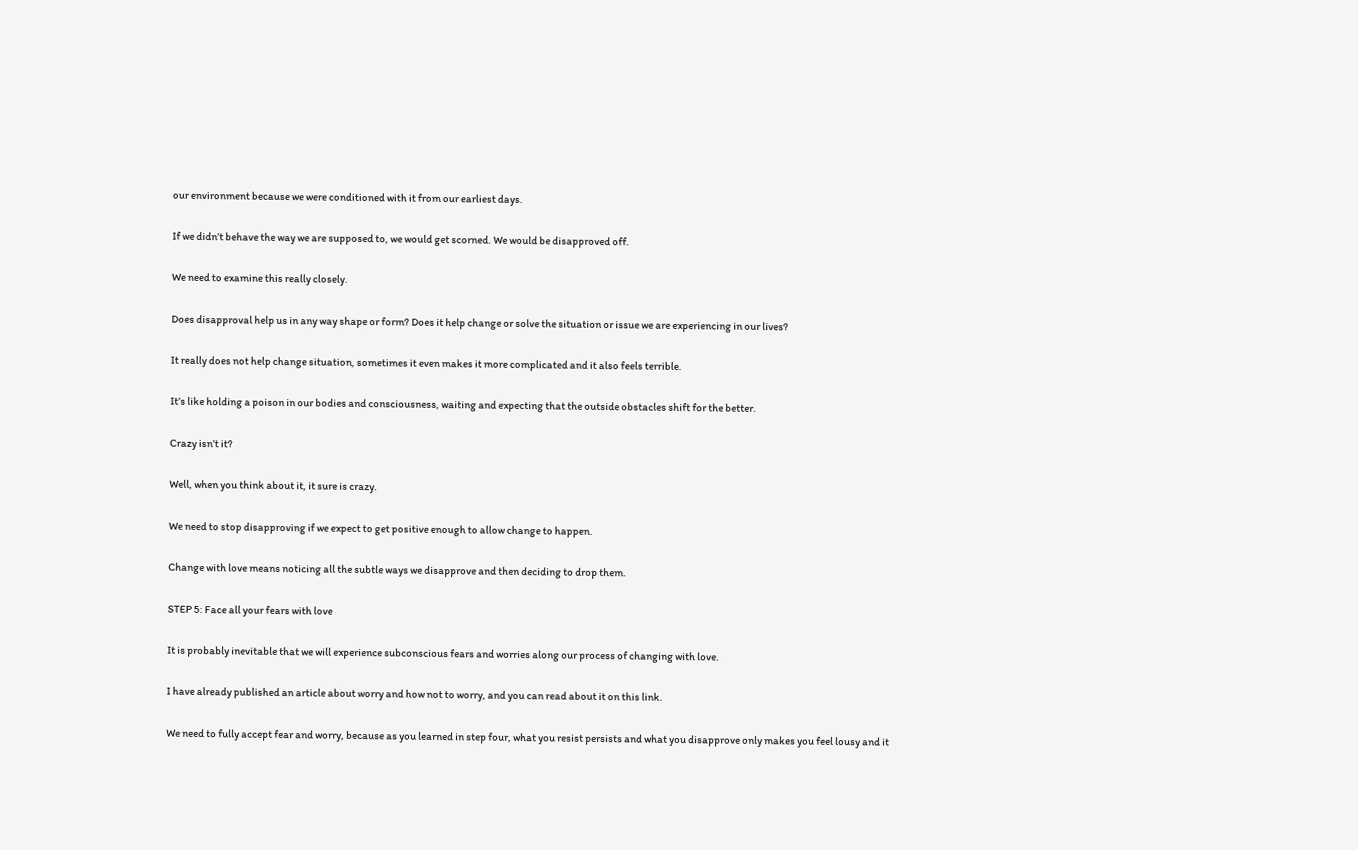our environment because we were conditioned with it from our earliest days.

If we didn’t behave the way we are supposed to, we would get scorned. We would be disapproved off.

We need to examine this really closely.

Does disapproval help us in any way shape or form? Does it help change or solve the situation or issue we are experiencing in our lives?

It really does not help change situation, sometimes it even makes it more complicated and it also feels terrible.

It’s like holding a poison in our bodies and consciousness, waiting and expecting that the outside obstacles shift for the better.

Crazy isn’t it?

Well, when you think about it, it sure is crazy.

We need to stop disapproving if we expect to get positive enough to allow change to happen.

Change with love means noticing all the subtle ways we disapprove and then deciding to drop them.

STEP 5: Face all your fears with love

It is probably inevitable that we will experience subconscious fears and worries along our process of changing with love.

I have already published an article about worry and how not to worry, and you can read about it on this link.

We need to fully accept fear and worry, because as you learned in step four, what you resist persists and what you disapprove only makes you feel lousy and it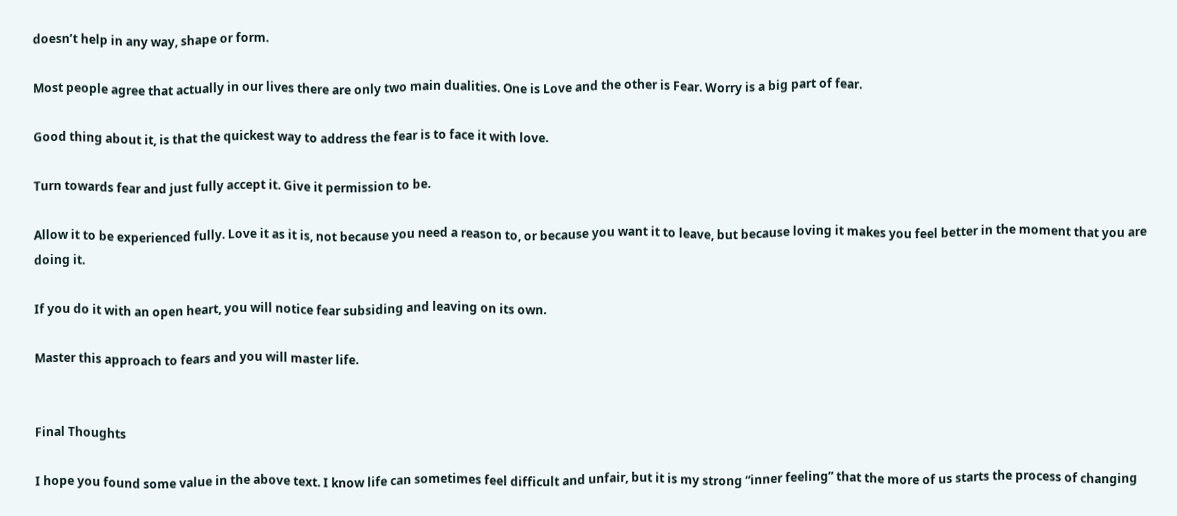doesn’t help in any way, shape or form.

Most people agree that actually in our lives there are only two main dualities. One is Love and the other is Fear. Worry is a big part of fear.

Good thing about it, is that the quickest way to address the fear is to face it with love.

Turn towards fear and just fully accept it. Give it permission to be.

Allow it to be experienced fully. Love it as it is, not because you need a reason to, or because you want it to leave, but because loving it makes you feel better in the moment that you are doing it.

If you do it with an open heart, you will notice fear subsiding and leaving on its own.

Master this approach to fears and you will master life.


Final Thoughts

I hope you found some value in the above text. I know life can sometimes feel difficult and unfair, but it is my strong “inner feeling” that the more of us starts the process of changing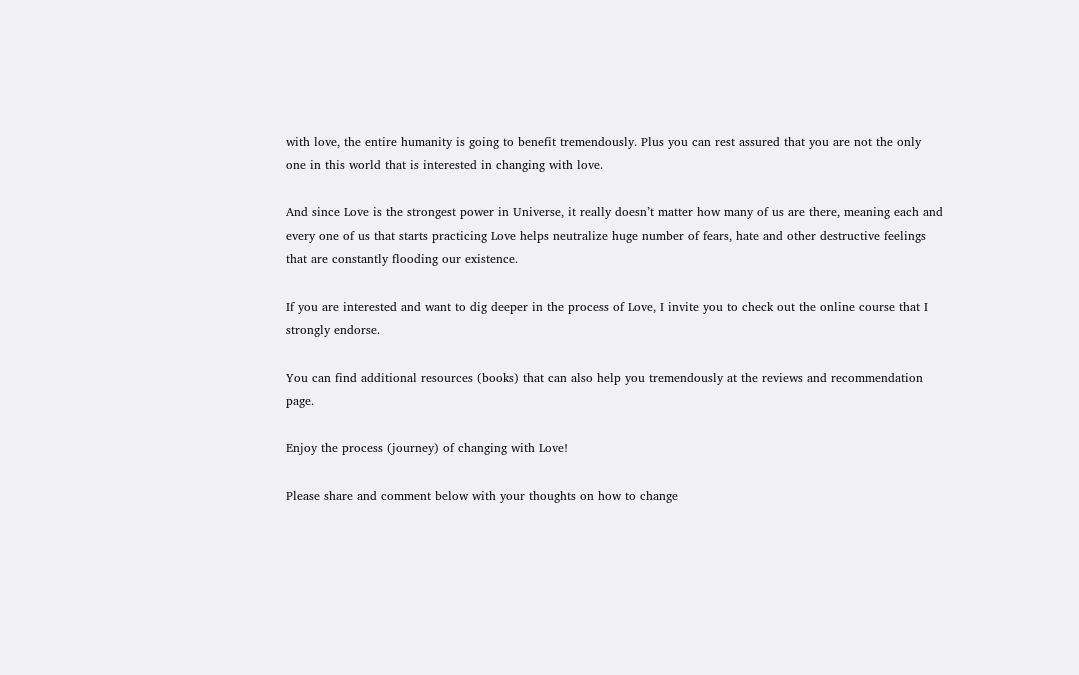with love, the entire humanity is going to benefit tremendously. Plus you can rest assured that you are not the only one in this world that is interested in changing with love.

And since Love is the strongest power in Universe, it really doesn’t matter how many of us are there, meaning each and every one of us that starts practicing Love helps neutralize huge number of fears, hate and other destructive feelings that are constantly flooding our existence.

If you are interested and want to dig deeper in the process of Love, I invite you to check out the online course that I strongly endorse.

You can find additional resources (books) that can also help you tremendously at the reviews and recommendation page.

Enjoy the process (journey) of changing with Love!

Please share and comment below with your thoughts on how to change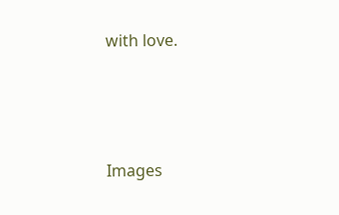with love.




Images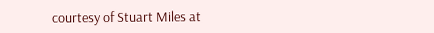courtesy of Stuart Miles at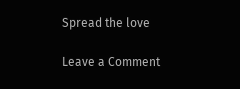Spread the love

Leave a Comment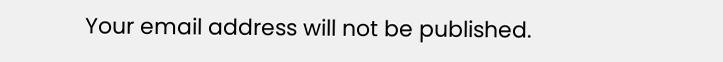Your email address will not be published.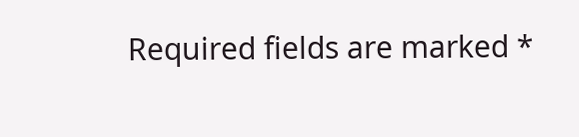Required fields are marked *